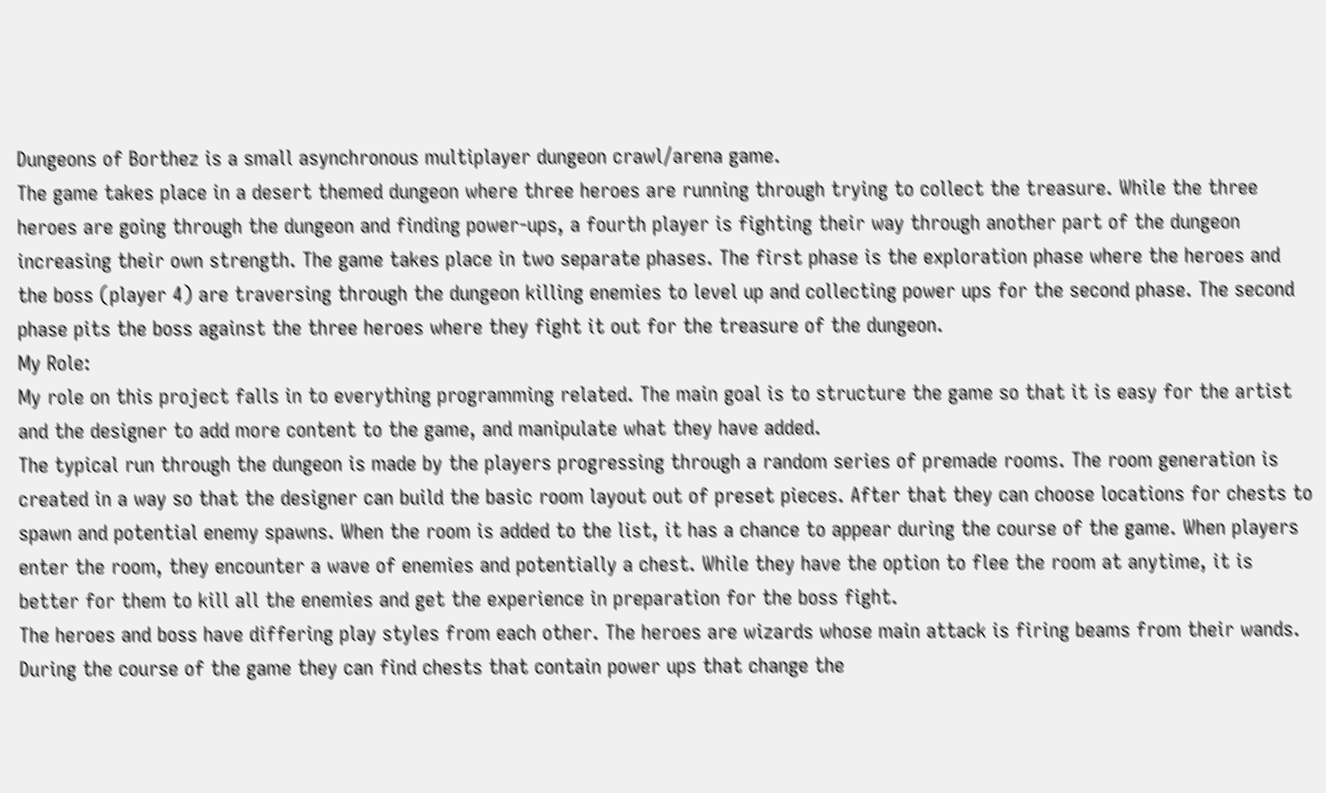Dungeons of Borthez is a small asynchronous multiplayer dungeon crawl/arena game.
The game takes place in a desert themed dungeon where three heroes are running through trying to collect the treasure. While the three heroes are going through the dungeon and finding power-ups, a fourth player is fighting their way through another part of the dungeon increasing their own strength. The game takes place in two separate phases. The first phase is the exploration phase where the heroes and the boss (player 4) are traversing through the dungeon killing enemies to level up and collecting power ups for the second phase. The second phase pits the boss against the three heroes where they fight it out for the treasure of the dungeon.
My Role:
My role on this project falls in to everything programming related. The main goal is to structure the game so that it is easy for the artist and the designer to add more content to the game, and manipulate what they have added.
The typical run through the dungeon is made by the players progressing through a random series of premade rooms. The room generation is created in a way so that the designer can build the basic room layout out of preset pieces. After that they can choose locations for chests to spawn and potential enemy spawns. When the room is added to the list, it has a chance to appear during the course of the game. When players enter the room, they encounter a wave of enemies and potentially a chest. While they have the option to flee the room at anytime, it is better for them to kill all the enemies and get the experience in preparation for the boss fight.
The heroes and boss have differing play styles from each other. The heroes are wizards whose main attack is firing beams from their wands. During the course of the game they can find chests that contain power ups that change the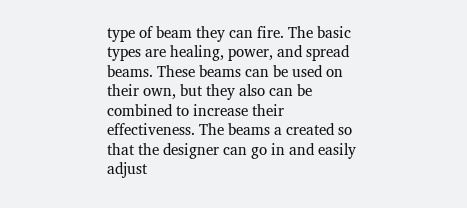type of beam they can fire. The basic types are healing, power, and spread beams. These beams can be used on their own, but they also can be combined to increase their effectiveness. The beams a created so that the designer can go in and easily adjust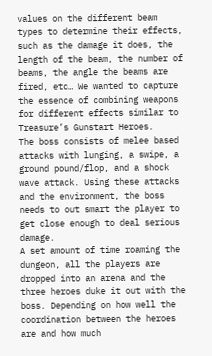values on the different beam types to determine their effects, such as the damage it does, the length of the beam, the number of beams, the angle the beams are fired, etc… We wanted to capture the essence of combining weapons for different effects similar to Treasure’s Gunstart Heroes.
The boss consists of melee based attacks with lunging, a swipe, a ground pound/flop, and a shock wave attack. Using these attacks and the environment, the boss needs to out smart the player to get close enough to deal serious damage.
A set amount of time roaming the dungeon, all the players are dropped into an arena and the three heroes duke it out with the boss. Depending on how well the coordination between the heroes are and how much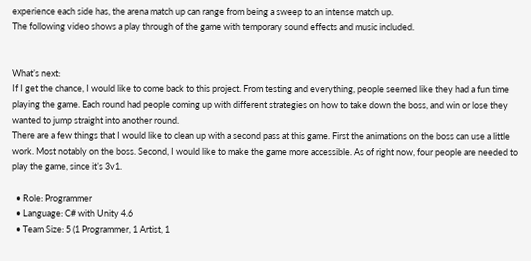experience each side has, the arena match up can range from being a sweep to an intense match up.
The following video shows a play through of the game with temporary sound effects and music included.


What’s next:
If I get the chance, I would like to come back to this project. From testing and everything, people seemed like they had a fun time playing the game. Each round had people coming up with different strategies on how to take down the boss, and win or lose they wanted to jump straight into another round.
There are a few things that I would like to clean up with a second pass at this game. First the animations on the boss can use a little work. Most notably on the boss. Second, I would like to make the game more accessible. As of right now, four people are needed to play the game, since it’s 3v1.

  • Role: Programmer
  • Language: C# with Unity 4.6
  • Team Size: 5 (1 Programmer, 1 Artist, 1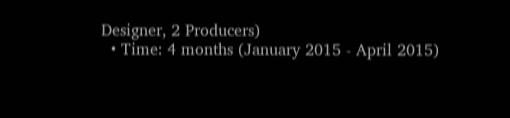Designer, 2 Producers)
  • Time: 4 months (January 2015 - April 2015)